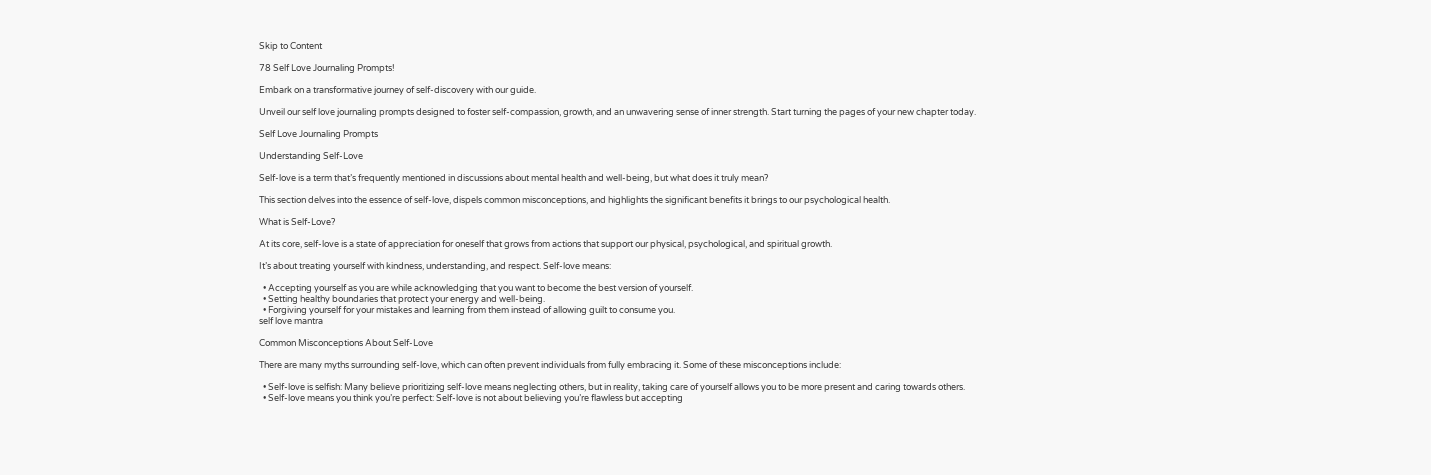Skip to Content

78 Self Love Journaling Prompts!

Embark on a transformative journey of self-discovery with our guide.

Unveil our self love journaling prompts designed to foster self-compassion, growth, and an unwavering sense of inner strength. Start turning the pages of your new chapter today.

Self Love Journaling Prompts

Understanding Self-Love

Self-love is a term that’s frequently mentioned in discussions about mental health and well-being, but what does it truly mean?

This section delves into the essence of self-love, dispels common misconceptions, and highlights the significant benefits it brings to our psychological health.

What is Self-Love?

At its core, self-love is a state of appreciation for oneself that grows from actions that support our physical, psychological, and spiritual growth.

It’s about treating yourself with kindness, understanding, and respect. Self-love means:

  • Accepting yourself as you are while acknowledging that you want to become the best version of yourself.
  • Setting healthy boundaries that protect your energy and well-being.
  • Forgiving yourself for your mistakes and learning from them instead of allowing guilt to consume you.
self love mantra

Common Misconceptions About Self-Love

There are many myths surrounding self-love, which can often prevent individuals from fully embracing it. Some of these misconceptions include:

  • Self-love is selfish: Many believe prioritizing self-love means neglecting others, but in reality, taking care of yourself allows you to be more present and caring towards others.
  • Self-love means you think you’re perfect: Self-love is not about believing you’re flawless but accepting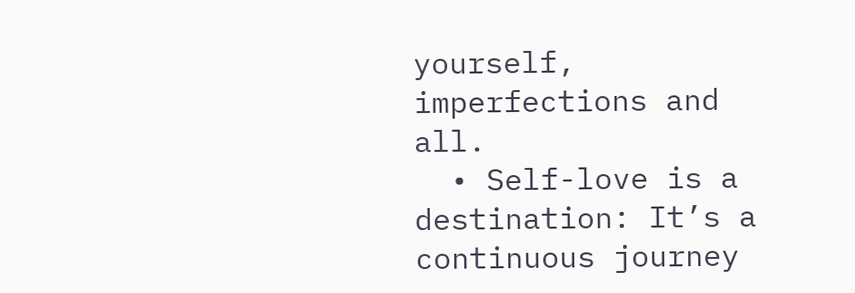yourself, imperfections and all.
  • Self-love is a destination: It’s a continuous journey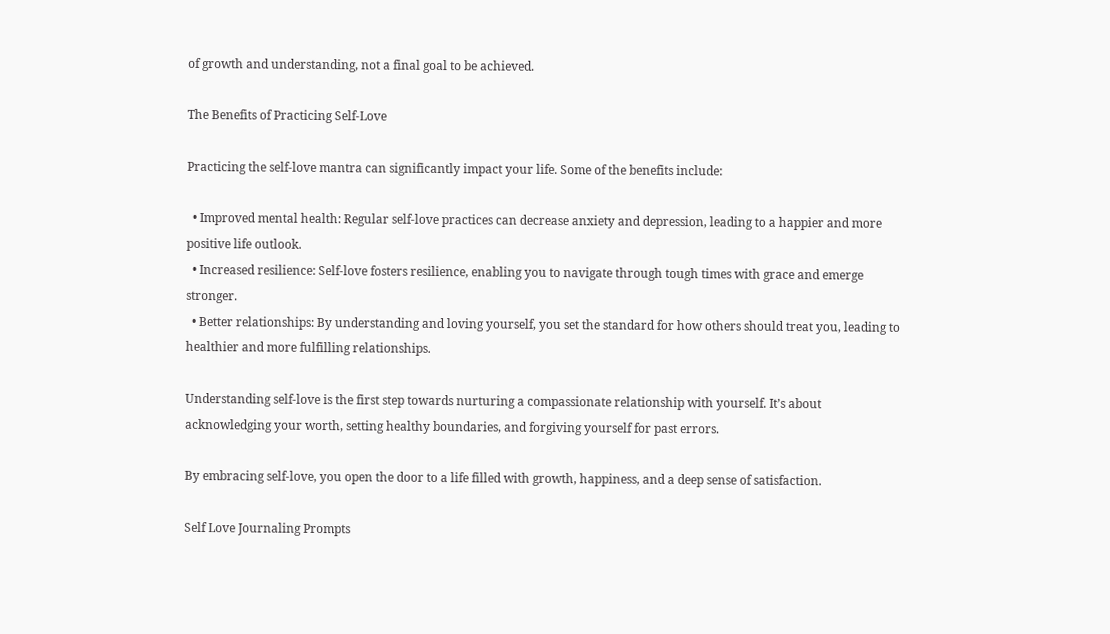of growth and understanding, not a final goal to be achieved.

The Benefits of Practicing Self-Love

Practicing the self-love mantra can significantly impact your life. Some of the benefits include:

  • Improved mental health: Regular self-love practices can decrease anxiety and depression, leading to a happier and more positive life outlook.
  • Increased resilience: Self-love fosters resilience, enabling you to navigate through tough times with grace and emerge stronger.
  • Better relationships: By understanding and loving yourself, you set the standard for how others should treat you, leading to healthier and more fulfilling relationships.

Understanding self-love is the first step towards nurturing a compassionate relationship with yourself. It’s about acknowledging your worth, setting healthy boundaries, and forgiving yourself for past errors.

By embracing self-love, you open the door to a life filled with growth, happiness, and a deep sense of satisfaction.

Self Love Journaling Prompts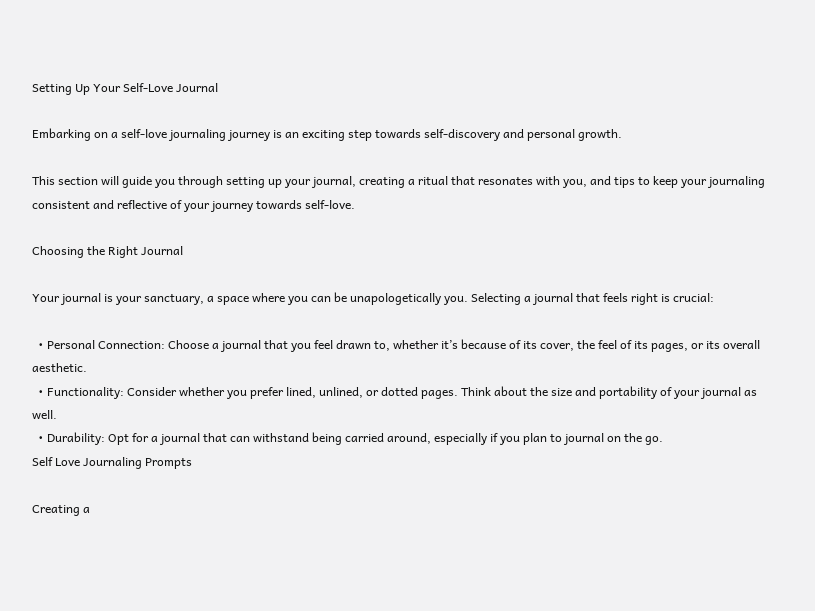Setting Up Your Self-Love Journal

Embarking on a self-love journaling journey is an exciting step towards self-discovery and personal growth.

This section will guide you through setting up your journal, creating a ritual that resonates with you, and tips to keep your journaling consistent and reflective of your journey towards self-love.

Choosing the Right Journal

Your journal is your sanctuary, a space where you can be unapologetically you. Selecting a journal that feels right is crucial:

  • Personal Connection: Choose a journal that you feel drawn to, whether it’s because of its cover, the feel of its pages, or its overall aesthetic.
  • Functionality: Consider whether you prefer lined, unlined, or dotted pages. Think about the size and portability of your journal as well.
  • Durability: Opt for a journal that can withstand being carried around, especially if you plan to journal on the go.
Self Love Journaling Prompts

Creating a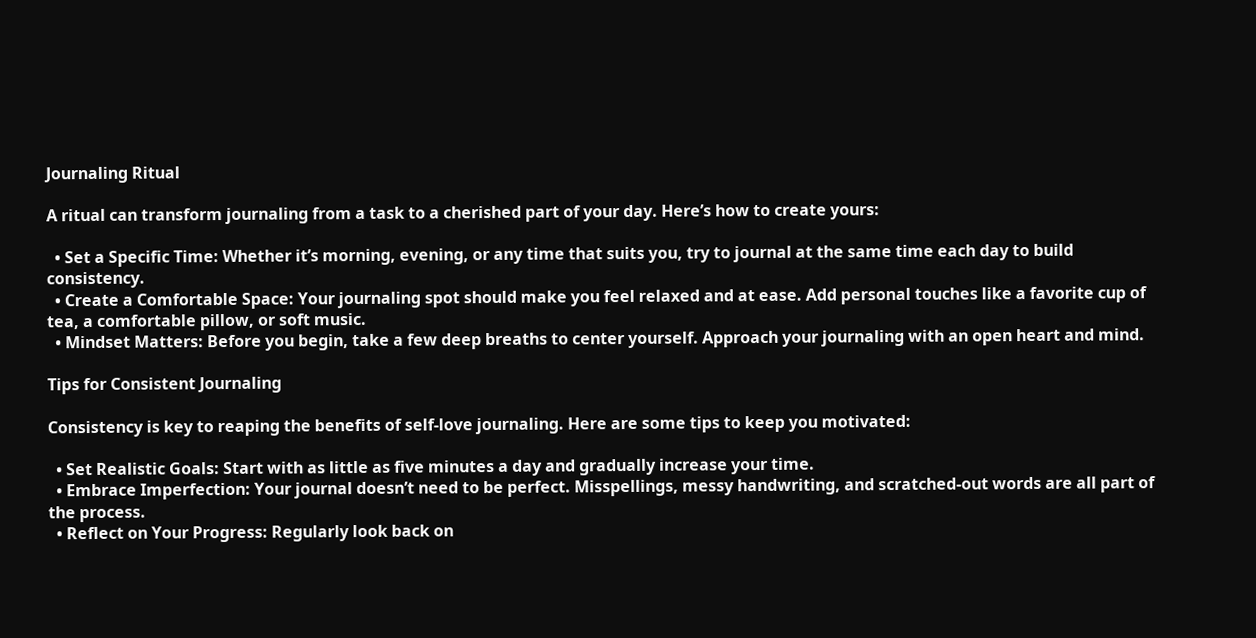Journaling Ritual

A ritual can transform journaling from a task to a cherished part of your day. Here’s how to create yours:

  • Set a Specific Time: Whether it’s morning, evening, or any time that suits you, try to journal at the same time each day to build consistency.
  • Create a Comfortable Space: Your journaling spot should make you feel relaxed and at ease. Add personal touches like a favorite cup of tea, a comfortable pillow, or soft music.
  • Mindset Matters: Before you begin, take a few deep breaths to center yourself. Approach your journaling with an open heart and mind.

Tips for Consistent Journaling

Consistency is key to reaping the benefits of self-love journaling. Here are some tips to keep you motivated:

  • Set Realistic Goals: Start with as little as five minutes a day and gradually increase your time.
  • Embrace Imperfection: Your journal doesn’t need to be perfect. Misspellings, messy handwriting, and scratched-out words are all part of the process.
  • Reflect on Your Progress: Regularly look back on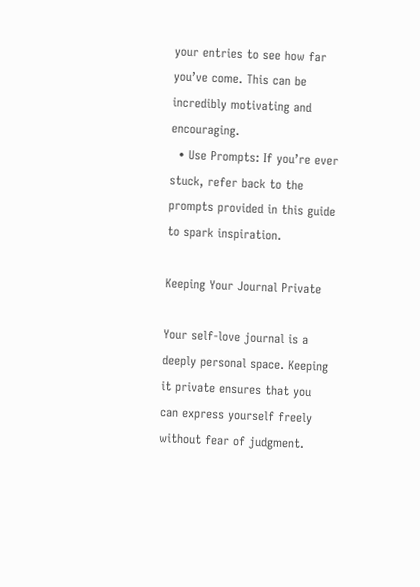your entries to see how far you’ve come. This can be incredibly motivating and encouraging.
  • Use Prompts: If you’re ever stuck, refer back to the prompts provided in this guide to spark inspiration.

Keeping Your Journal Private

Your self-love journal is a deeply personal space. Keeping it private ensures that you can express yourself freely without fear of judgment.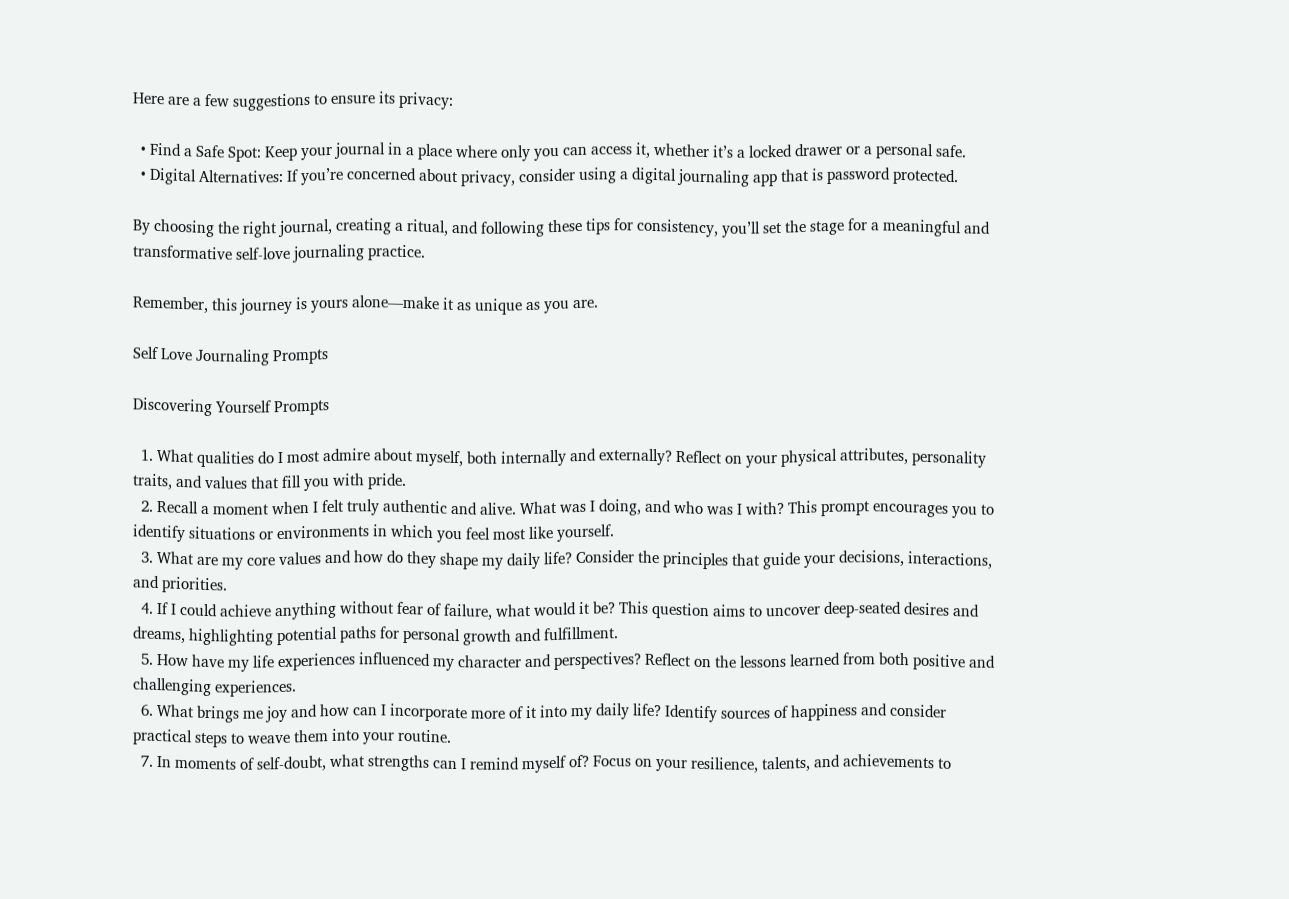Here are a few suggestions to ensure its privacy:

  • Find a Safe Spot: Keep your journal in a place where only you can access it, whether it’s a locked drawer or a personal safe.
  • Digital Alternatives: If you’re concerned about privacy, consider using a digital journaling app that is password protected.

By choosing the right journal, creating a ritual, and following these tips for consistency, you’ll set the stage for a meaningful and transformative self-love journaling practice.

Remember, this journey is yours alone—make it as unique as you are.

Self Love Journaling Prompts

Discovering Yourself Prompts

  1. What qualities do I most admire about myself, both internally and externally? Reflect on your physical attributes, personality traits, and values that fill you with pride.
  2. Recall a moment when I felt truly authentic and alive. What was I doing, and who was I with? This prompt encourages you to identify situations or environments in which you feel most like yourself.
  3. What are my core values and how do they shape my daily life? Consider the principles that guide your decisions, interactions, and priorities.
  4. If I could achieve anything without fear of failure, what would it be? This question aims to uncover deep-seated desires and dreams, highlighting potential paths for personal growth and fulfillment.
  5. How have my life experiences influenced my character and perspectives? Reflect on the lessons learned from both positive and challenging experiences.
  6. What brings me joy and how can I incorporate more of it into my daily life? Identify sources of happiness and consider practical steps to weave them into your routine.
  7. In moments of self-doubt, what strengths can I remind myself of? Focus on your resilience, talents, and achievements to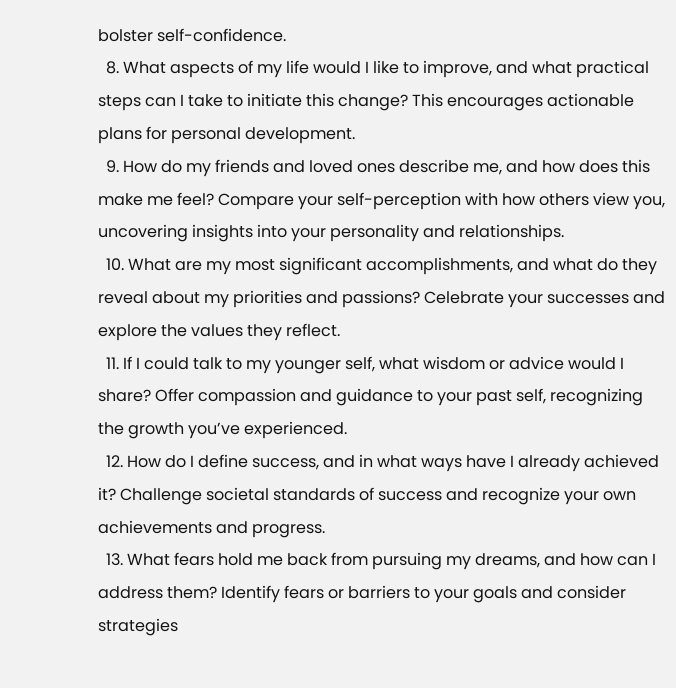bolster self-confidence.
  8. What aspects of my life would I like to improve, and what practical steps can I take to initiate this change? This encourages actionable plans for personal development.
  9. How do my friends and loved ones describe me, and how does this make me feel? Compare your self-perception with how others view you, uncovering insights into your personality and relationships.
  10. What are my most significant accomplishments, and what do they reveal about my priorities and passions? Celebrate your successes and explore the values they reflect.
  11. If I could talk to my younger self, what wisdom or advice would I share? Offer compassion and guidance to your past self, recognizing the growth you’ve experienced.
  12. How do I define success, and in what ways have I already achieved it? Challenge societal standards of success and recognize your own achievements and progress.
  13. What fears hold me back from pursuing my dreams, and how can I address them? Identify fears or barriers to your goals and consider strategies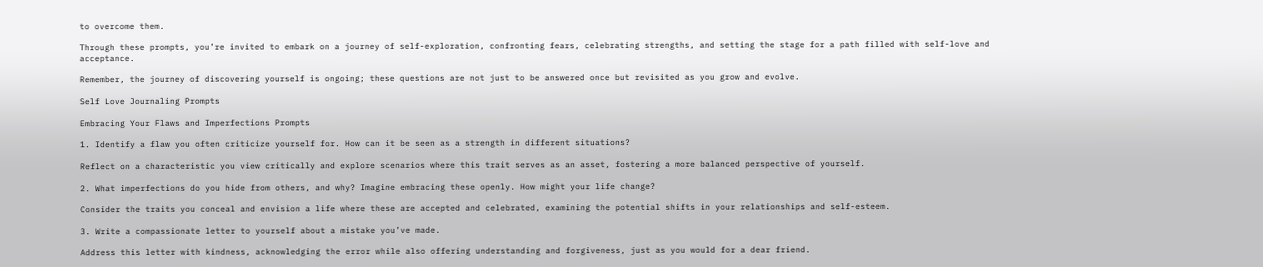to overcome them.

Through these prompts, you’re invited to embark on a journey of self-exploration, confronting fears, celebrating strengths, and setting the stage for a path filled with self-love and acceptance.

Remember, the journey of discovering yourself is ongoing; these questions are not just to be answered once but revisited as you grow and evolve.

Self Love Journaling Prompts

Embracing Your Flaws and Imperfections Prompts

1. Identify a flaw you often criticize yourself for. How can it be seen as a strength in different situations?

Reflect on a characteristic you view critically and explore scenarios where this trait serves as an asset, fostering a more balanced perspective of yourself.

2. What imperfections do you hide from others, and why? Imagine embracing these openly. How might your life change?

Consider the traits you conceal and envision a life where these are accepted and celebrated, examining the potential shifts in your relationships and self-esteem.

3. Write a compassionate letter to yourself about a mistake you’ve made.

Address this letter with kindness, acknowledging the error while also offering understanding and forgiveness, just as you would for a dear friend.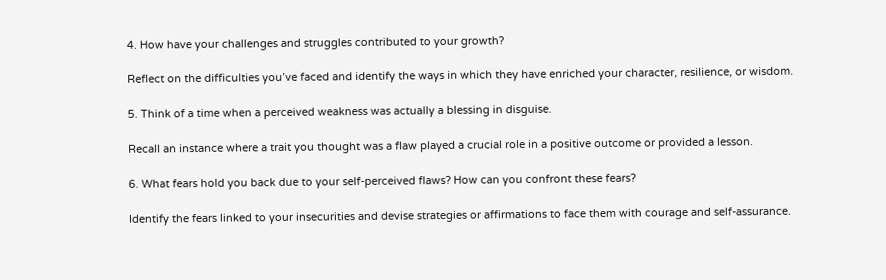4. How have your challenges and struggles contributed to your growth?

Reflect on the difficulties you’ve faced and identify the ways in which they have enriched your character, resilience, or wisdom.

5. Think of a time when a perceived weakness was actually a blessing in disguise.

Recall an instance where a trait you thought was a flaw played a crucial role in a positive outcome or provided a lesson.

6. What fears hold you back due to your self-perceived flaws? How can you confront these fears?

Identify the fears linked to your insecurities and devise strategies or affirmations to face them with courage and self-assurance.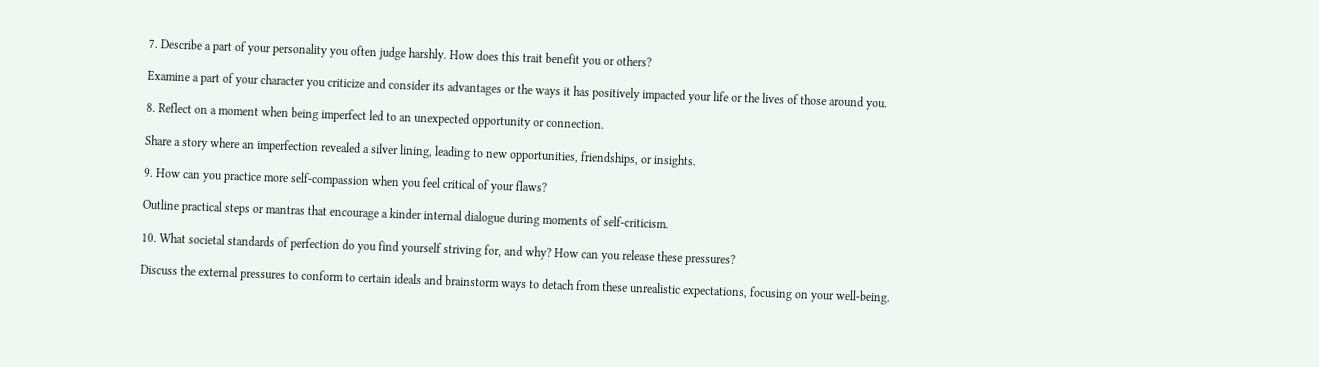7. Describe a part of your personality you often judge harshly. How does this trait benefit you or others?

Examine a part of your character you criticize and consider its advantages or the ways it has positively impacted your life or the lives of those around you.

8. Reflect on a moment when being imperfect led to an unexpected opportunity or connection.

Share a story where an imperfection revealed a silver lining, leading to new opportunities, friendships, or insights.

9. How can you practice more self-compassion when you feel critical of your flaws?

Outline practical steps or mantras that encourage a kinder internal dialogue during moments of self-criticism.

10. What societal standards of perfection do you find yourself striving for, and why? How can you release these pressures?

Discuss the external pressures to conform to certain ideals and brainstorm ways to detach from these unrealistic expectations, focusing on your well-being.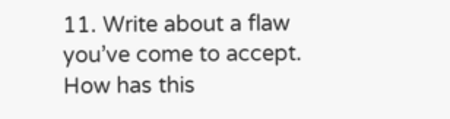11. Write about a flaw you’ve come to accept. How has this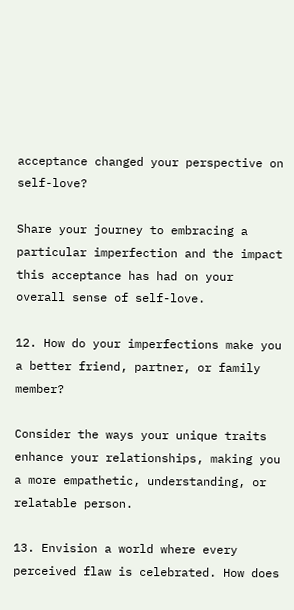acceptance changed your perspective on self-love?

Share your journey to embracing a particular imperfection and the impact this acceptance has had on your overall sense of self-love.

12. How do your imperfections make you a better friend, partner, or family member?

Consider the ways your unique traits enhance your relationships, making you a more empathetic, understanding, or relatable person.

13. Envision a world where every perceived flaw is celebrated. How does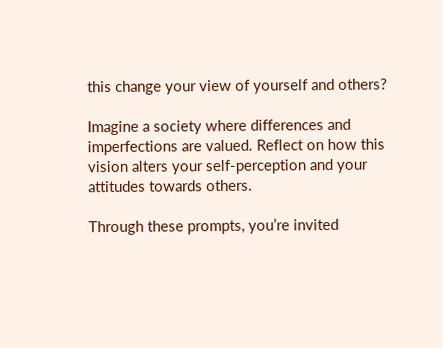this change your view of yourself and others?

Imagine a society where differences and imperfections are valued. Reflect on how this vision alters your self-perception and your attitudes towards others.

Through these prompts, you’re invited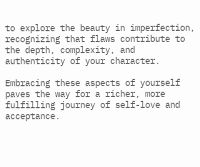to explore the beauty in imperfection, recognizing that flaws contribute to the depth, complexity, and authenticity of your character.

Embracing these aspects of yourself paves the way for a richer, more fulfilling journey of self-love and acceptance.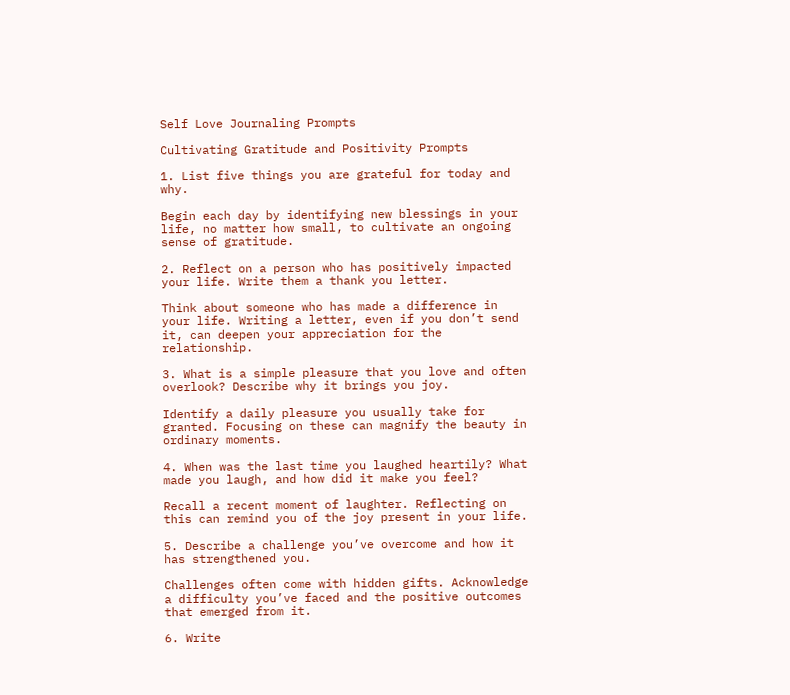Self Love Journaling Prompts

Cultivating Gratitude and Positivity Prompts

1. List five things you are grateful for today and why.

Begin each day by identifying new blessings in your life, no matter how small, to cultivate an ongoing sense of gratitude.

2. Reflect on a person who has positively impacted your life. Write them a thank you letter.

Think about someone who has made a difference in your life. Writing a letter, even if you don’t send it, can deepen your appreciation for the relationship.

3. What is a simple pleasure that you love and often overlook? Describe why it brings you joy.

Identify a daily pleasure you usually take for granted. Focusing on these can magnify the beauty in ordinary moments.

4. When was the last time you laughed heartily? What made you laugh, and how did it make you feel?

Recall a recent moment of laughter. Reflecting on this can remind you of the joy present in your life.

5. Describe a challenge you’ve overcome and how it has strengthened you.

Challenges often come with hidden gifts. Acknowledge a difficulty you’ve faced and the positive outcomes that emerged from it.

6. Write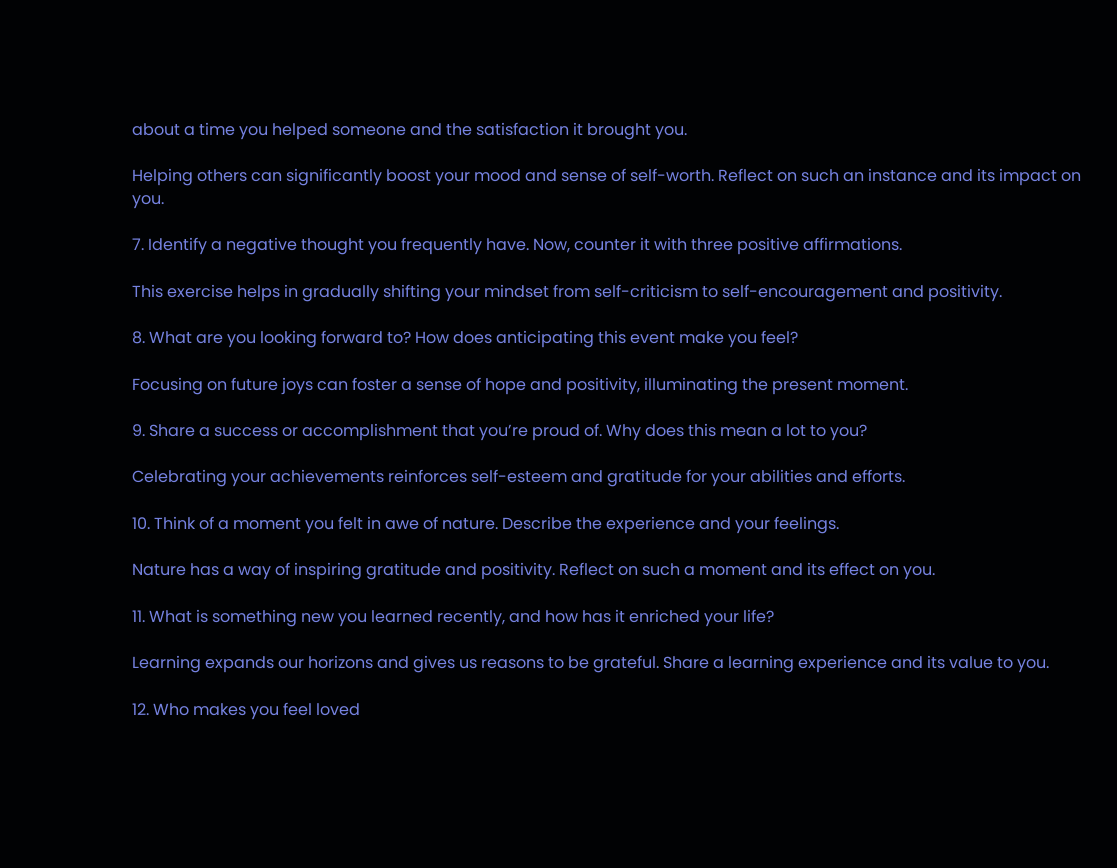about a time you helped someone and the satisfaction it brought you.

Helping others can significantly boost your mood and sense of self-worth. Reflect on such an instance and its impact on you.

7. Identify a negative thought you frequently have. Now, counter it with three positive affirmations.

This exercise helps in gradually shifting your mindset from self-criticism to self-encouragement and positivity.

8. What are you looking forward to? How does anticipating this event make you feel?

Focusing on future joys can foster a sense of hope and positivity, illuminating the present moment.

9. Share a success or accomplishment that you’re proud of. Why does this mean a lot to you?

Celebrating your achievements reinforces self-esteem and gratitude for your abilities and efforts.

10. Think of a moment you felt in awe of nature. Describe the experience and your feelings.

Nature has a way of inspiring gratitude and positivity. Reflect on such a moment and its effect on you.

11. What is something new you learned recently, and how has it enriched your life?

Learning expands our horizons and gives us reasons to be grateful. Share a learning experience and its value to you.

12. Who makes you feel loved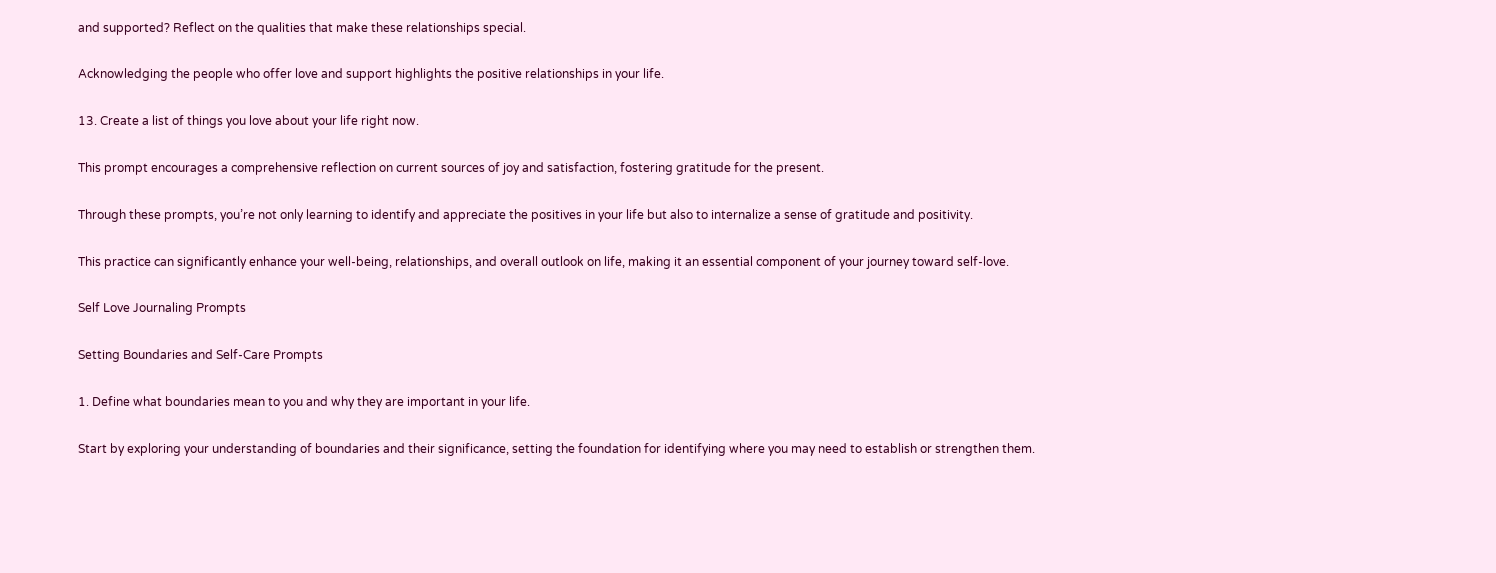and supported? Reflect on the qualities that make these relationships special.

Acknowledging the people who offer love and support highlights the positive relationships in your life.

13. Create a list of things you love about your life right now.

This prompt encourages a comprehensive reflection on current sources of joy and satisfaction, fostering gratitude for the present.

Through these prompts, you’re not only learning to identify and appreciate the positives in your life but also to internalize a sense of gratitude and positivity.

This practice can significantly enhance your well-being, relationships, and overall outlook on life, making it an essential component of your journey toward self-love.

Self Love Journaling Prompts

Setting Boundaries and Self-Care Prompts

1. Define what boundaries mean to you and why they are important in your life.

Start by exploring your understanding of boundaries and their significance, setting the foundation for identifying where you may need to establish or strengthen them.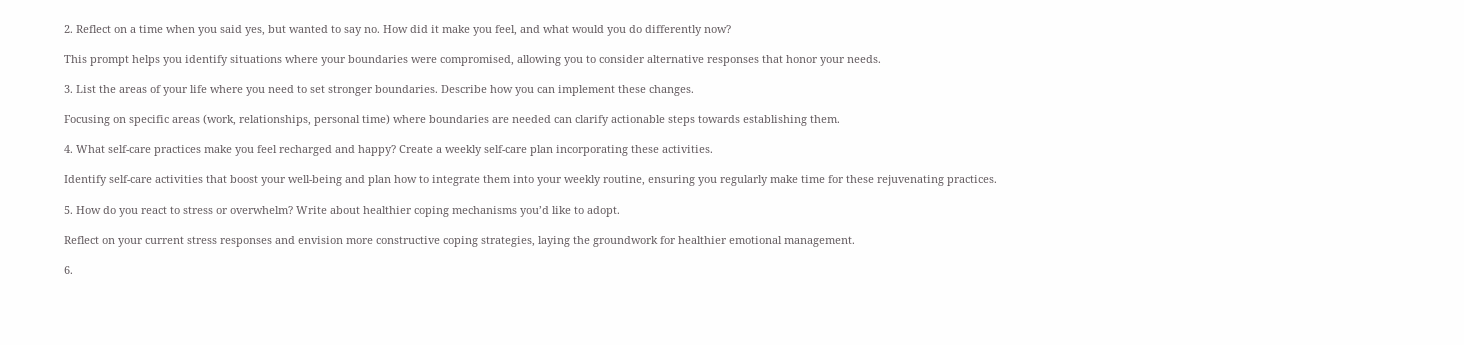2. Reflect on a time when you said yes, but wanted to say no. How did it make you feel, and what would you do differently now?

This prompt helps you identify situations where your boundaries were compromised, allowing you to consider alternative responses that honor your needs.

3. List the areas of your life where you need to set stronger boundaries. Describe how you can implement these changes.

Focusing on specific areas (work, relationships, personal time) where boundaries are needed can clarify actionable steps towards establishing them.

4. What self-care practices make you feel recharged and happy? Create a weekly self-care plan incorporating these activities.

Identify self-care activities that boost your well-being and plan how to integrate them into your weekly routine, ensuring you regularly make time for these rejuvenating practices.

5. How do you react to stress or overwhelm? Write about healthier coping mechanisms you’d like to adopt.

Reflect on your current stress responses and envision more constructive coping strategies, laying the groundwork for healthier emotional management.

6.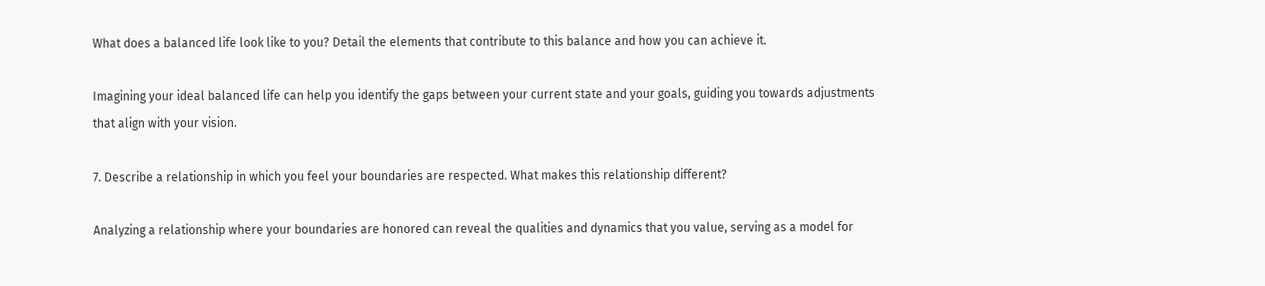What does a balanced life look like to you? Detail the elements that contribute to this balance and how you can achieve it.

Imagining your ideal balanced life can help you identify the gaps between your current state and your goals, guiding you towards adjustments that align with your vision.

7. Describe a relationship in which you feel your boundaries are respected. What makes this relationship different?

Analyzing a relationship where your boundaries are honored can reveal the qualities and dynamics that you value, serving as a model for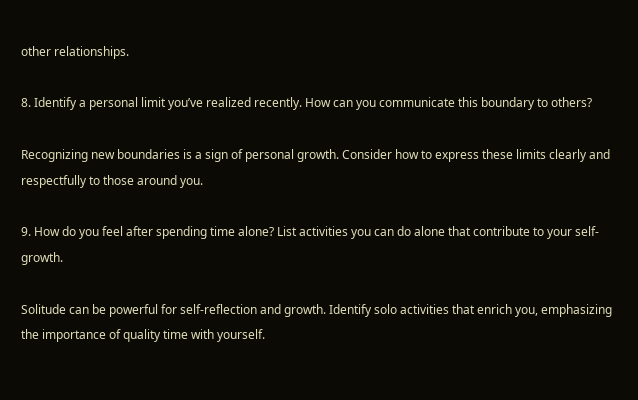other relationships.

8. Identify a personal limit you’ve realized recently. How can you communicate this boundary to others?

Recognizing new boundaries is a sign of personal growth. Consider how to express these limits clearly and respectfully to those around you.

9. How do you feel after spending time alone? List activities you can do alone that contribute to your self-growth.

Solitude can be powerful for self-reflection and growth. Identify solo activities that enrich you, emphasizing the importance of quality time with yourself.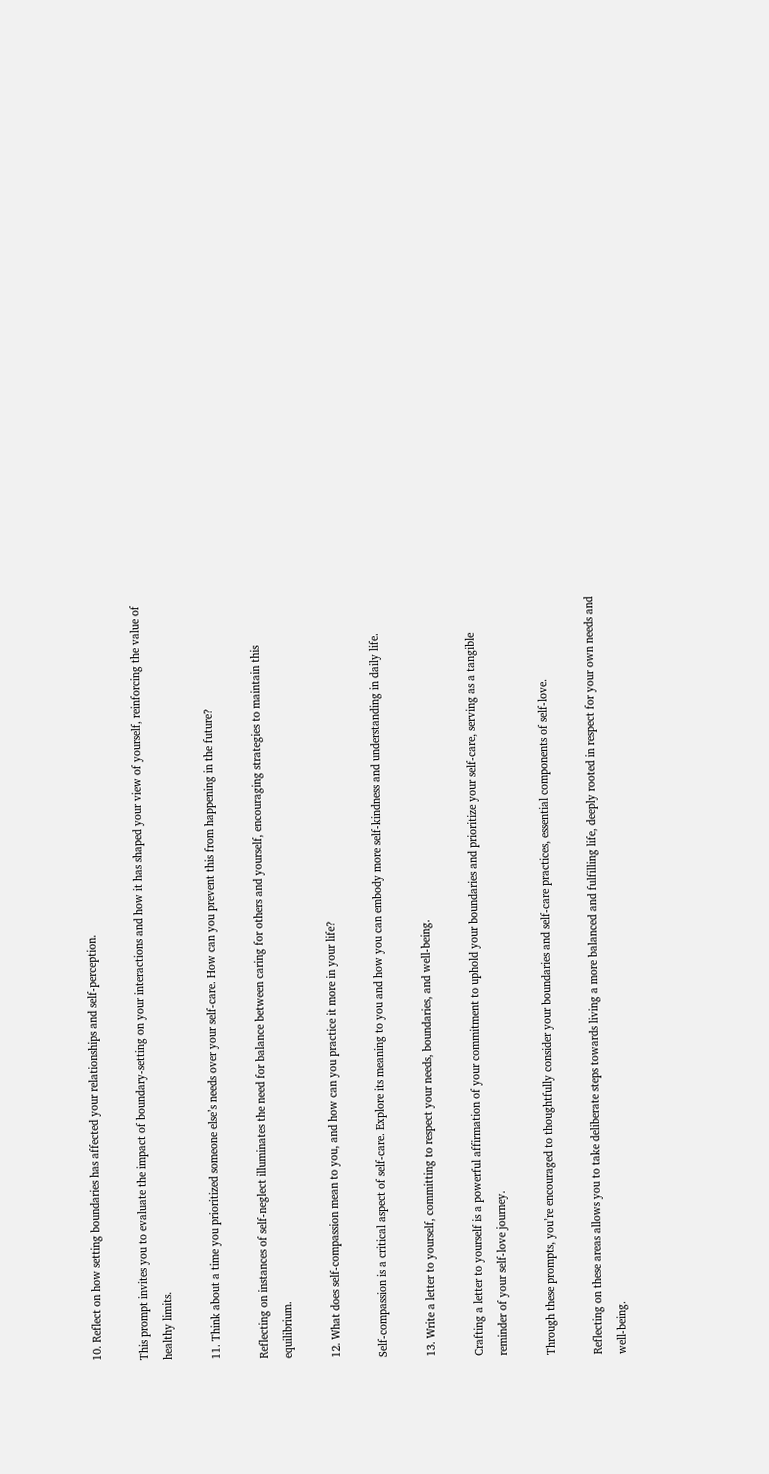10. Reflect on how setting boundaries has affected your relationships and self-perception.

This prompt invites you to evaluate the impact of boundary-setting on your interactions and how it has shaped your view of yourself, reinforcing the value of healthy limits.

11. Think about a time you prioritized someone else’s needs over your self-care. How can you prevent this from happening in the future?

Reflecting on instances of self-neglect illuminates the need for balance between caring for others and yourself, encouraging strategies to maintain this equilibrium.

12. What does self-compassion mean to you, and how can you practice it more in your life?

Self-compassion is a critical aspect of self-care. Explore its meaning to you and how you can embody more self-kindness and understanding in daily life.

13. Write a letter to yourself, committing to respect your needs, boundaries, and well-being.

Crafting a letter to yourself is a powerful affirmation of your commitment to uphold your boundaries and prioritize your self-care, serving as a tangible reminder of your self-love journey.

Through these prompts, you’re encouraged to thoughtfully consider your boundaries and self-care practices, essential components of self-love.

Reflecting on these areas allows you to take deliberate steps towards living a more balanced and fulfilling life, deeply rooted in respect for your own needs and well-being.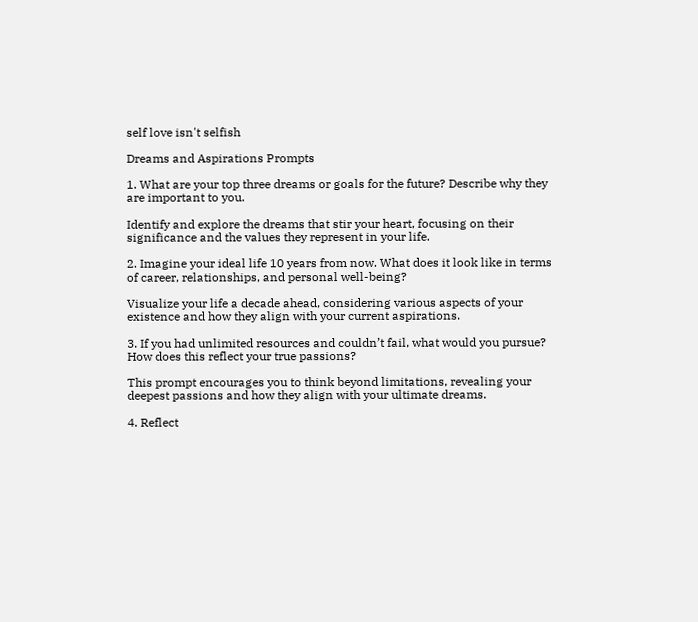self love isn't selfish

Dreams and Aspirations Prompts

1. What are your top three dreams or goals for the future? Describe why they are important to you.

Identify and explore the dreams that stir your heart, focusing on their significance and the values they represent in your life.

2. Imagine your ideal life 10 years from now. What does it look like in terms of career, relationships, and personal well-being?

Visualize your life a decade ahead, considering various aspects of your existence and how they align with your current aspirations.

3. If you had unlimited resources and couldn’t fail, what would you pursue? How does this reflect your true passions?

This prompt encourages you to think beyond limitations, revealing your deepest passions and how they align with your ultimate dreams.

4. Reflect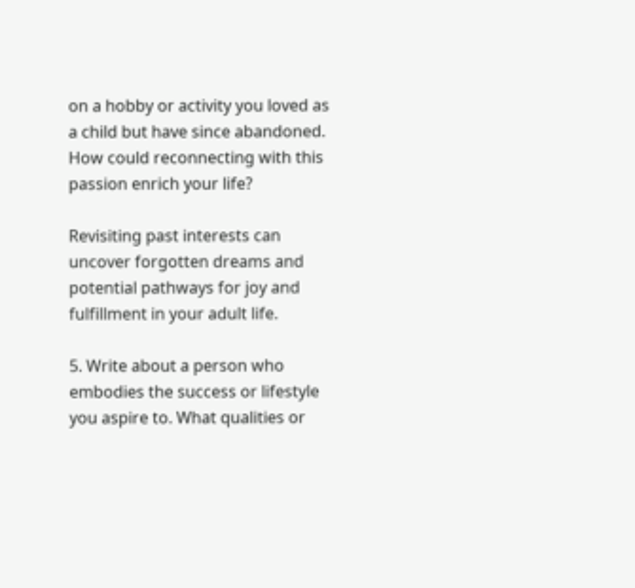on a hobby or activity you loved as a child but have since abandoned. How could reconnecting with this passion enrich your life?

Revisiting past interests can uncover forgotten dreams and potential pathways for joy and fulfillment in your adult life.

5. Write about a person who embodies the success or lifestyle you aspire to. What qualities or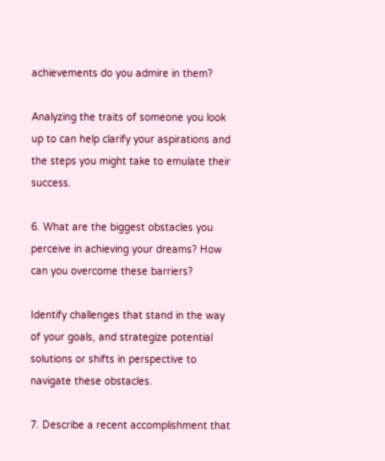achievements do you admire in them?

Analyzing the traits of someone you look up to can help clarify your aspirations and the steps you might take to emulate their success.

6. What are the biggest obstacles you perceive in achieving your dreams? How can you overcome these barriers?

Identify challenges that stand in the way of your goals, and strategize potential solutions or shifts in perspective to navigate these obstacles.

7. Describe a recent accomplishment that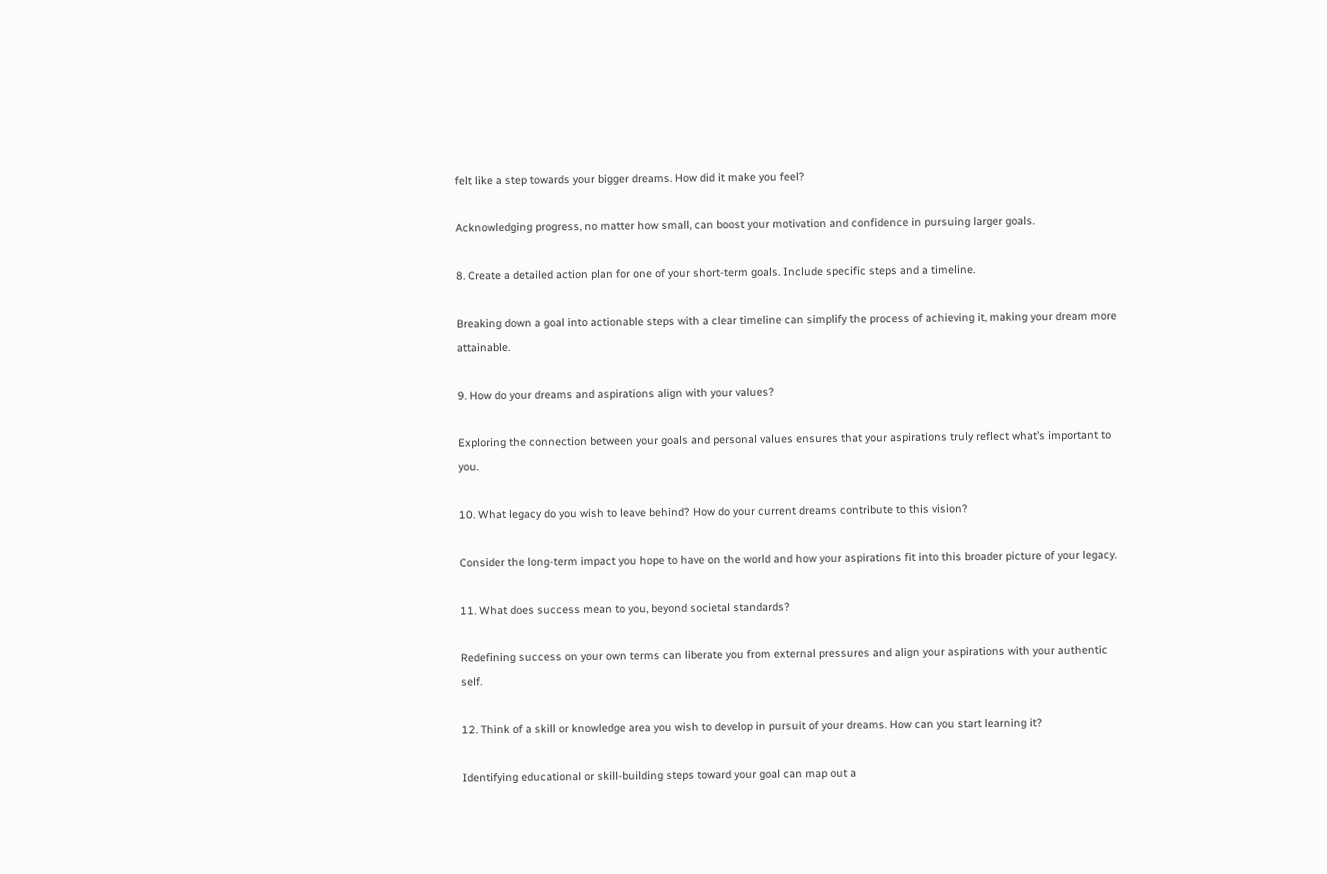felt like a step towards your bigger dreams. How did it make you feel?

Acknowledging progress, no matter how small, can boost your motivation and confidence in pursuing larger goals.

8. Create a detailed action plan for one of your short-term goals. Include specific steps and a timeline.

Breaking down a goal into actionable steps with a clear timeline can simplify the process of achieving it, making your dream more attainable.

9. How do your dreams and aspirations align with your values?

Exploring the connection between your goals and personal values ensures that your aspirations truly reflect what’s important to you.

10. What legacy do you wish to leave behind? How do your current dreams contribute to this vision?

Consider the long-term impact you hope to have on the world and how your aspirations fit into this broader picture of your legacy.

11. What does success mean to you, beyond societal standards?

Redefining success on your own terms can liberate you from external pressures and align your aspirations with your authentic self.

12. Think of a skill or knowledge area you wish to develop in pursuit of your dreams. How can you start learning it?

Identifying educational or skill-building steps toward your goal can map out a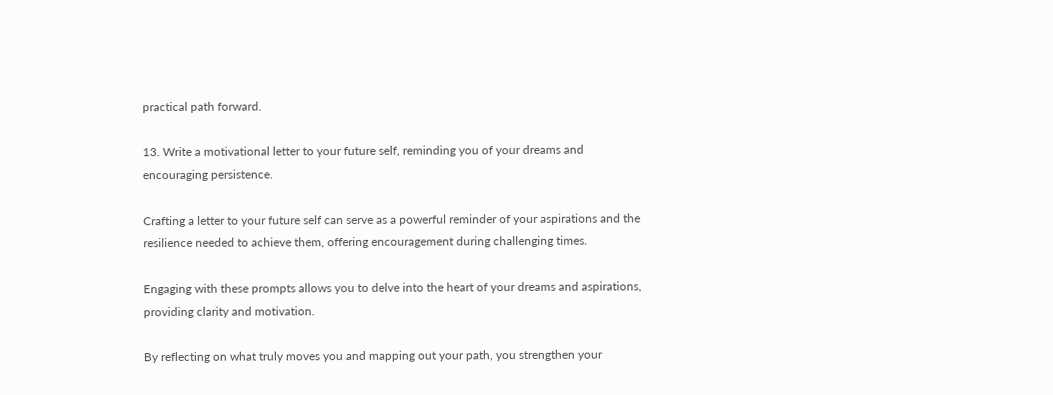practical path forward.

13. Write a motivational letter to your future self, reminding you of your dreams and encouraging persistence.

Crafting a letter to your future self can serve as a powerful reminder of your aspirations and the resilience needed to achieve them, offering encouragement during challenging times.

Engaging with these prompts allows you to delve into the heart of your dreams and aspirations, providing clarity and motivation.

By reflecting on what truly moves you and mapping out your path, you strengthen your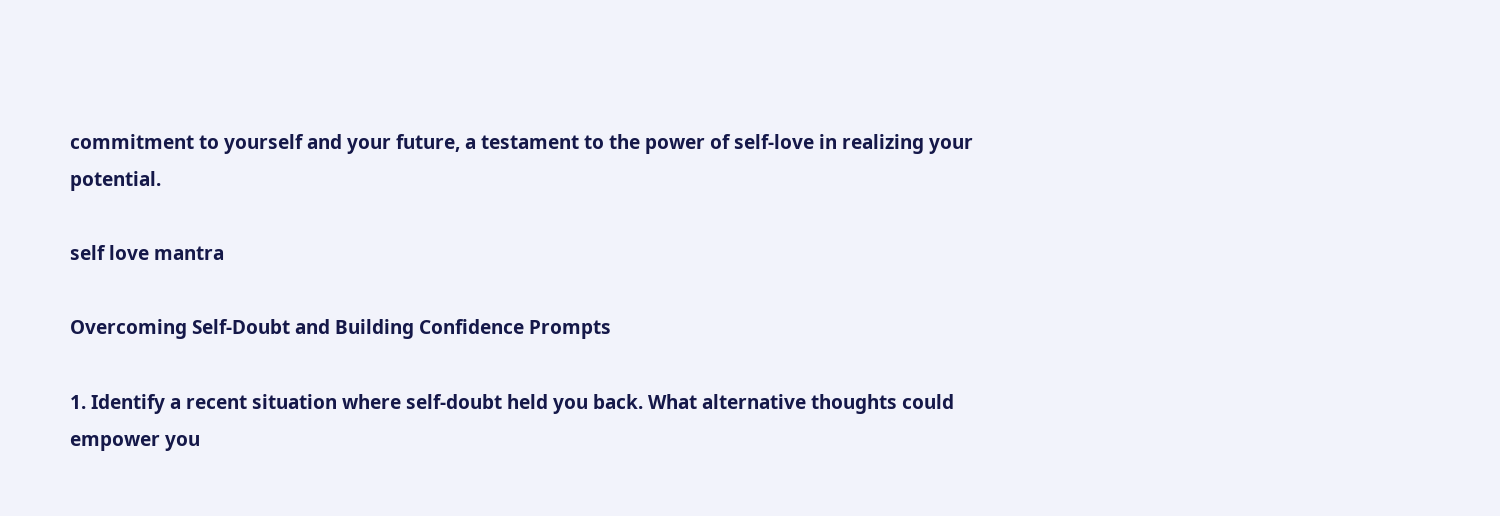commitment to yourself and your future, a testament to the power of self-love in realizing your potential.

self love mantra

Overcoming Self-Doubt and Building Confidence Prompts

1. Identify a recent situation where self-doubt held you back. What alternative thoughts could empower you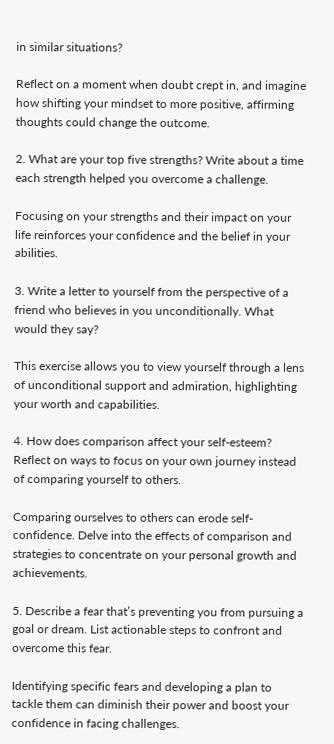in similar situations?

Reflect on a moment when doubt crept in, and imagine how shifting your mindset to more positive, affirming thoughts could change the outcome.

2. What are your top five strengths? Write about a time each strength helped you overcome a challenge.

Focusing on your strengths and their impact on your life reinforces your confidence and the belief in your abilities.

3. Write a letter to yourself from the perspective of a friend who believes in you unconditionally. What would they say?

This exercise allows you to view yourself through a lens of unconditional support and admiration, highlighting your worth and capabilities.

4. How does comparison affect your self-esteem? Reflect on ways to focus on your own journey instead of comparing yourself to others.

Comparing ourselves to others can erode self-confidence. Delve into the effects of comparison and strategies to concentrate on your personal growth and achievements.

5. Describe a fear that’s preventing you from pursuing a goal or dream. List actionable steps to confront and overcome this fear.

Identifying specific fears and developing a plan to tackle them can diminish their power and boost your confidence in facing challenges.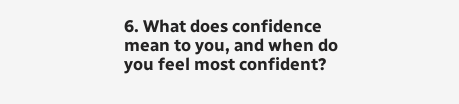6. What does confidence mean to you, and when do you feel most confident?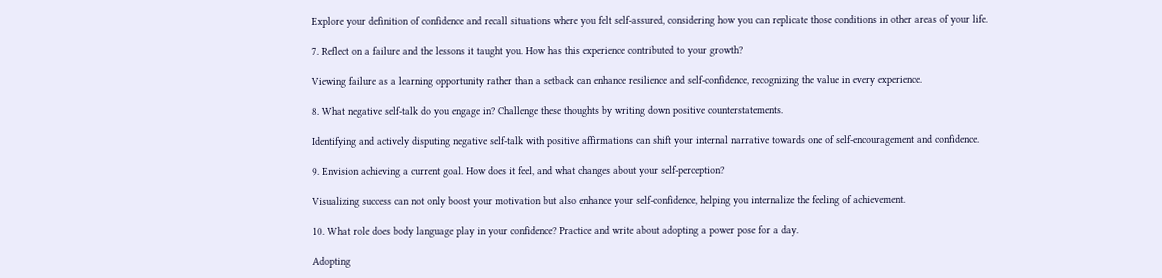Explore your definition of confidence and recall situations where you felt self-assured, considering how you can replicate those conditions in other areas of your life.

7. Reflect on a failure and the lessons it taught you. How has this experience contributed to your growth?

Viewing failure as a learning opportunity rather than a setback can enhance resilience and self-confidence, recognizing the value in every experience.

8. What negative self-talk do you engage in? Challenge these thoughts by writing down positive counterstatements.

Identifying and actively disputing negative self-talk with positive affirmations can shift your internal narrative towards one of self-encouragement and confidence.

9. Envision achieving a current goal. How does it feel, and what changes about your self-perception?

Visualizing success can not only boost your motivation but also enhance your self-confidence, helping you internalize the feeling of achievement.

10. What role does body language play in your confidence? Practice and write about adopting a power pose for a day.

Adopting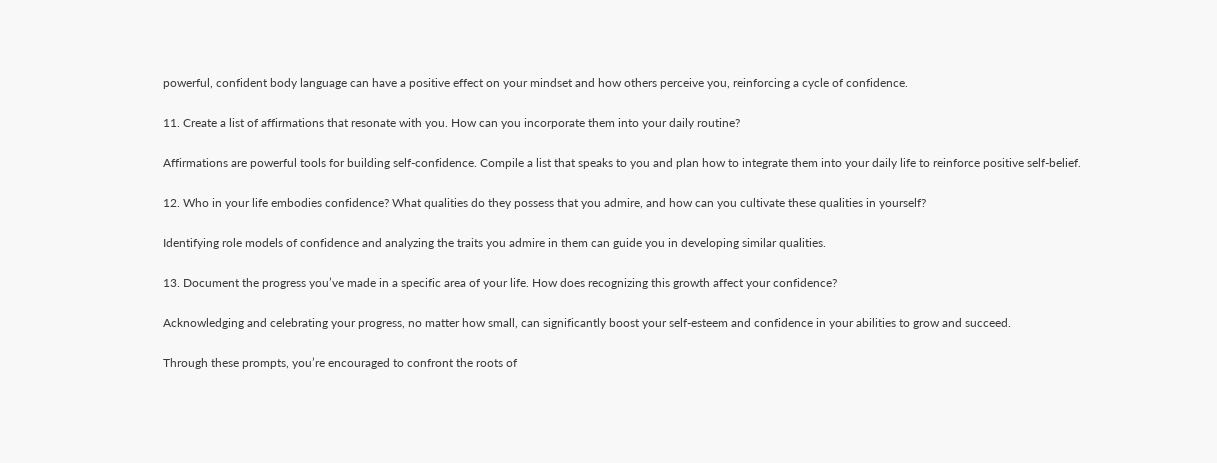powerful, confident body language can have a positive effect on your mindset and how others perceive you, reinforcing a cycle of confidence.

11. Create a list of affirmations that resonate with you. How can you incorporate them into your daily routine?

Affirmations are powerful tools for building self-confidence. Compile a list that speaks to you and plan how to integrate them into your daily life to reinforce positive self-belief.

12. Who in your life embodies confidence? What qualities do they possess that you admire, and how can you cultivate these qualities in yourself?

Identifying role models of confidence and analyzing the traits you admire in them can guide you in developing similar qualities.

13. Document the progress you’ve made in a specific area of your life. How does recognizing this growth affect your confidence?

Acknowledging and celebrating your progress, no matter how small, can significantly boost your self-esteem and confidence in your abilities to grow and succeed.

Through these prompts, you’re encouraged to confront the roots of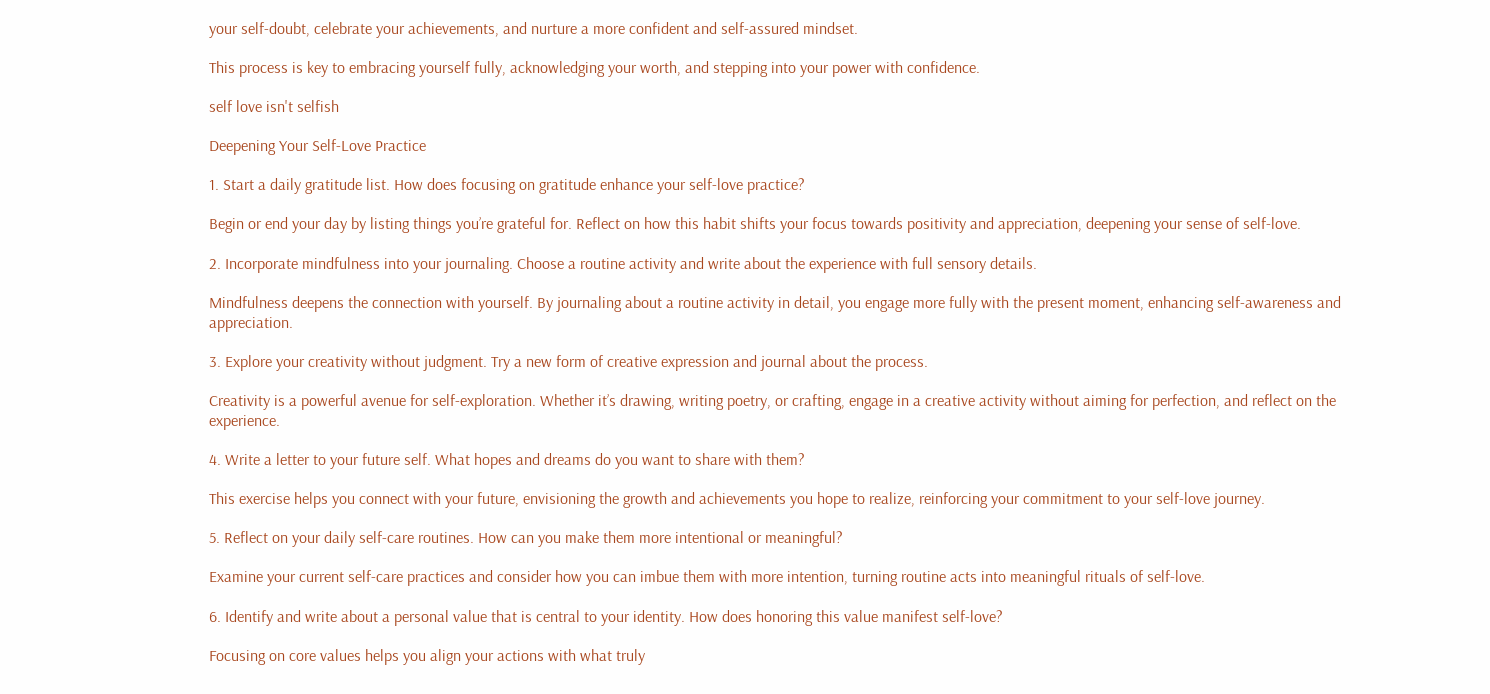your self-doubt, celebrate your achievements, and nurture a more confident and self-assured mindset.

This process is key to embracing yourself fully, acknowledging your worth, and stepping into your power with confidence.

self love isn't selfish

Deepening Your Self-Love Practice

1. Start a daily gratitude list. How does focusing on gratitude enhance your self-love practice?

Begin or end your day by listing things you’re grateful for. Reflect on how this habit shifts your focus towards positivity and appreciation, deepening your sense of self-love.

2. Incorporate mindfulness into your journaling. Choose a routine activity and write about the experience with full sensory details.

Mindfulness deepens the connection with yourself. By journaling about a routine activity in detail, you engage more fully with the present moment, enhancing self-awareness and appreciation.

3. Explore your creativity without judgment. Try a new form of creative expression and journal about the process.

Creativity is a powerful avenue for self-exploration. Whether it’s drawing, writing poetry, or crafting, engage in a creative activity without aiming for perfection, and reflect on the experience.

4. Write a letter to your future self. What hopes and dreams do you want to share with them?

This exercise helps you connect with your future, envisioning the growth and achievements you hope to realize, reinforcing your commitment to your self-love journey.

5. Reflect on your daily self-care routines. How can you make them more intentional or meaningful?

Examine your current self-care practices and consider how you can imbue them with more intention, turning routine acts into meaningful rituals of self-love.

6. Identify and write about a personal value that is central to your identity. How does honoring this value manifest self-love?

Focusing on core values helps you align your actions with what truly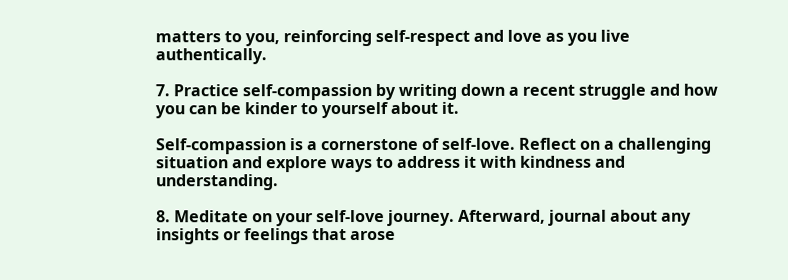matters to you, reinforcing self-respect and love as you live authentically.

7. Practice self-compassion by writing down a recent struggle and how you can be kinder to yourself about it.

Self-compassion is a cornerstone of self-love. Reflect on a challenging situation and explore ways to address it with kindness and understanding.

8. Meditate on your self-love journey. Afterward, journal about any insights or feelings that arose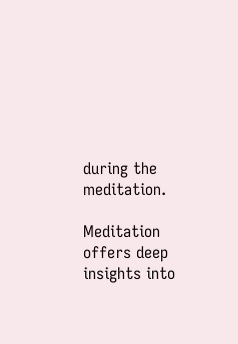during the meditation.

Meditation offers deep insights into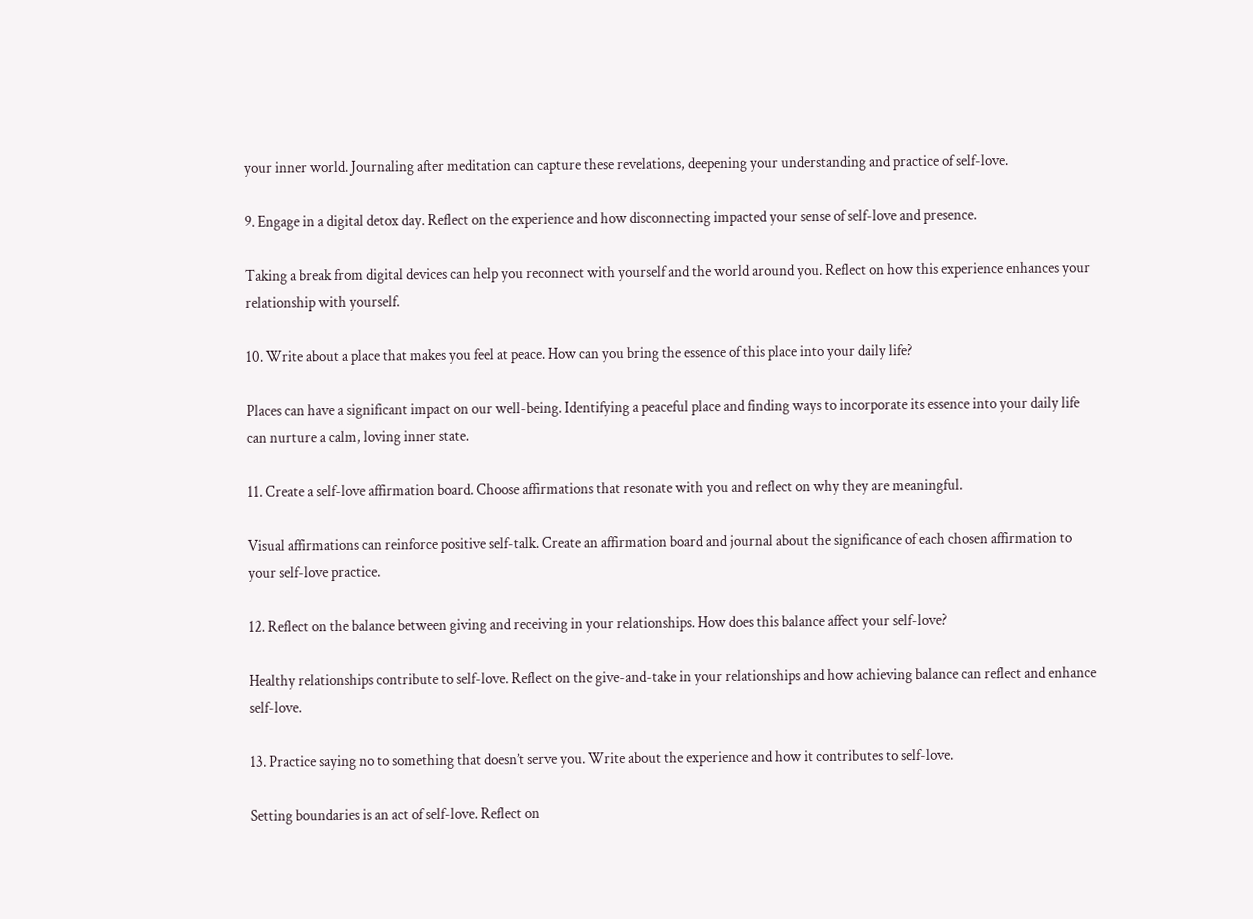your inner world. Journaling after meditation can capture these revelations, deepening your understanding and practice of self-love.

9. Engage in a digital detox day. Reflect on the experience and how disconnecting impacted your sense of self-love and presence.

Taking a break from digital devices can help you reconnect with yourself and the world around you. Reflect on how this experience enhances your relationship with yourself.

10. Write about a place that makes you feel at peace. How can you bring the essence of this place into your daily life?

Places can have a significant impact on our well-being. Identifying a peaceful place and finding ways to incorporate its essence into your daily life can nurture a calm, loving inner state.

11. Create a self-love affirmation board. Choose affirmations that resonate with you and reflect on why they are meaningful.

Visual affirmations can reinforce positive self-talk. Create an affirmation board and journal about the significance of each chosen affirmation to your self-love practice.

12. Reflect on the balance between giving and receiving in your relationships. How does this balance affect your self-love?

Healthy relationships contribute to self-love. Reflect on the give-and-take in your relationships and how achieving balance can reflect and enhance self-love.

13. Practice saying no to something that doesn’t serve you. Write about the experience and how it contributes to self-love.

Setting boundaries is an act of self-love. Reflect on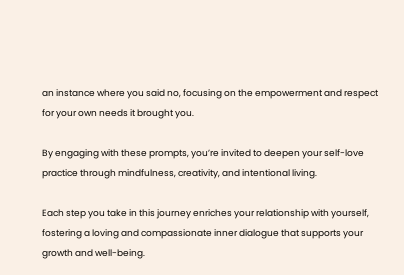an instance where you said no, focusing on the empowerment and respect for your own needs it brought you.

By engaging with these prompts, you’re invited to deepen your self-love practice through mindfulness, creativity, and intentional living.

Each step you take in this journey enriches your relationship with yourself, fostering a loving and compassionate inner dialogue that supports your growth and well-being.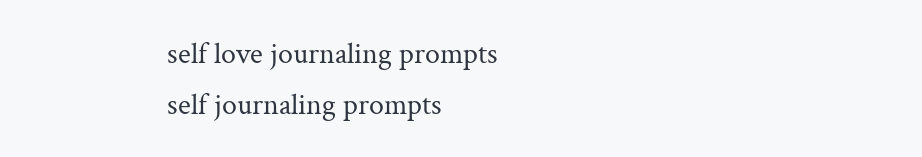self love journaling prompts
self journaling prompts